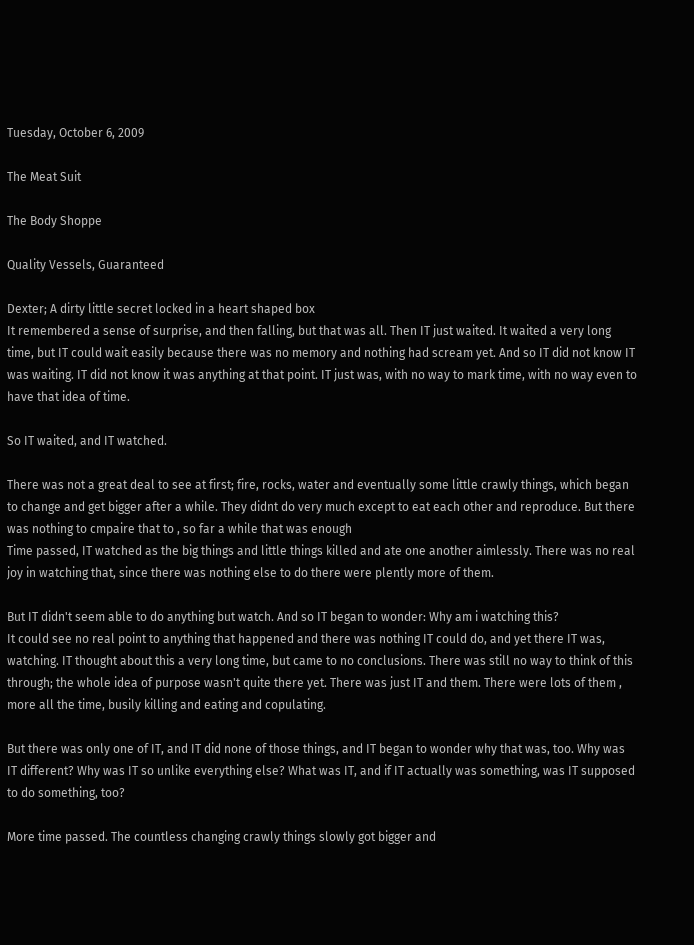Tuesday, October 6, 2009

The Meat Suit

The Body Shoppe

Quality Vessels, Guaranteed

Dexter; A dirty little secret locked in a heart shaped box
It remembered a sense of surprise, and then falling, but that was all. Then IT just waited. It waited a very long time, but IT could wait easily because there was no memory and nothing had scream yet. And so IT did not know IT was waiting. IT did not know it was anything at that point. IT just was, with no way to mark time, with no way even to have that idea of time.

So IT waited, and IT watched.

There was not a great deal to see at first; fire, rocks, water and eventually some little crawly things, which began to change and get bigger after a while. They didnt do very much except to eat each other and reproduce. But there was nothing to cmpaire that to , so far a while that was enough
Time passed, IT watched as the big things and little things killed and ate one another aimlessly. There was no real joy in watching that, since there was nothing else to do there were plently more of them.

But IT didn't seem able to do anything but watch. And so IT began to wonder: Why am i watching this?
It could see no real point to anything that happened and there was nothing IT could do, and yet there IT was, watching. IT thought about this a very long time, but came to no conclusions. There was still no way to think of this through; the whole idea of purpose wasn't quite there yet. There was just IT and them. There were lots of them , more all the time, busily killing and eating and copulating.

But there was only one of IT, and IT did none of those things, and IT began to wonder why that was, too. Why was IT different? Why was IT so unlike everything else? What was IT, and if IT actually was something, was IT supposed to do something, too?

More time passed. The countless changing crawly things slowly got bigger and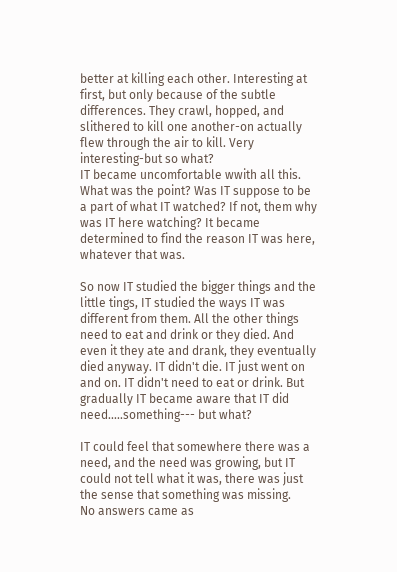better at killing each other. Interesting at first, but only because of the subtle differences. They crawl, hopped, and slithered to kill one another-on actually flew through the air to kill. Very interesting-but so what?
IT became uncomfortable wwith all this. What was the point? Was IT suppose to be a part of what IT watched? If not, them why was IT here watching? It became determined to find the reason IT was here, whatever that was.

So now IT studied the bigger things and the little tings, IT studied the ways IT was different from them. All the other things need to eat and drink or they died. And even it they ate and drank, they eventually died anyway. IT didn't die. IT just went on and on. IT didn't need to eat or drink. But gradually IT became aware that IT did need.....something--- but what?

IT could feel that somewhere there was a need, and the need was growing, but IT could not tell what it was, there was just the sense that something was missing.
No answers came as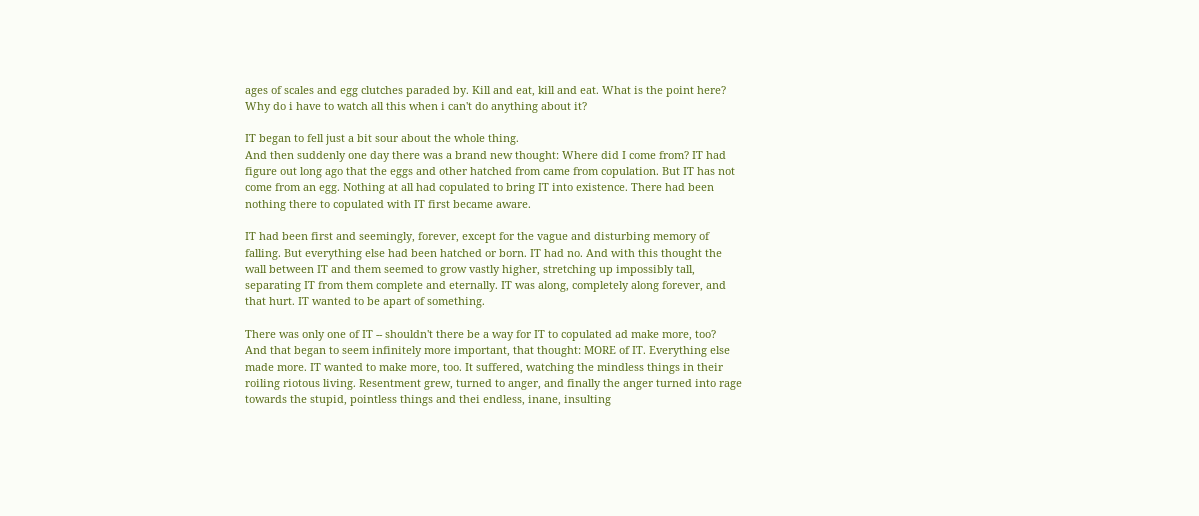ages of scales and egg clutches paraded by. Kill and eat, kill and eat. What is the point here? Why do i have to watch all this when i can't do anything about it?

IT began to fell just a bit sour about the whole thing.
And then suddenly one day there was a brand new thought: Where did I come from? IT had figure out long ago that the eggs and other hatched from came from copulation. But IT has not come from an egg. Nothing at all had copulated to bring IT into existence. There had been nothing there to copulated with IT first became aware.

IT had been first and seemingly, forever, except for the vague and disturbing memory of falling. But everything else had been hatched or born. IT had no. And with this thought the wall between IT and them seemed to grow vastly higher, stretching up impossibly tall, separating IT from them complete and eternally. IT was along, completely along forever, and that hurt. IT wanted to be apart of something.

There was only one of IT -- shouldn't there be a way for IT to copulated ad make more, too?
And that began to seem infinitely more important, that thought: MORE of IT. Everything else made more. IT wanted to make more, too. It suffered, watching the mindless things in their roiling riotous living. Resentment grew, turned to anger, and finally the anger turned into rage towards the stupid, pointless things and thei endless, inane, insulting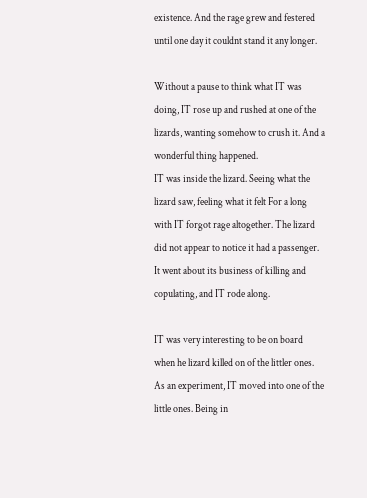existence. And the rage grew and festered until one day it couldnt stand it any longer.

Without a pause to think what IT was doing, IT rose up and rushed at one of the lizards, wanting somehow to crush it. And a wonderful thing happened.
IT was inside the lizard. Seeing what the lizard saw, feeling what it felt For a long with IT forgot rage altogether. The lizard did not appear to notice it had a passenger. It went about its business of killing and copulating, and IT rode along.

IT was very interesting to be on board when he lizard killed on of the littler ones. As an experiment, IT moved into one of the little ones. Being in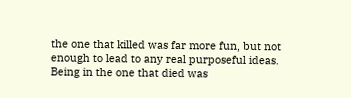the one that killed was far more fun, but not enough to lead to any real purposeful ideas. Being in the one that died was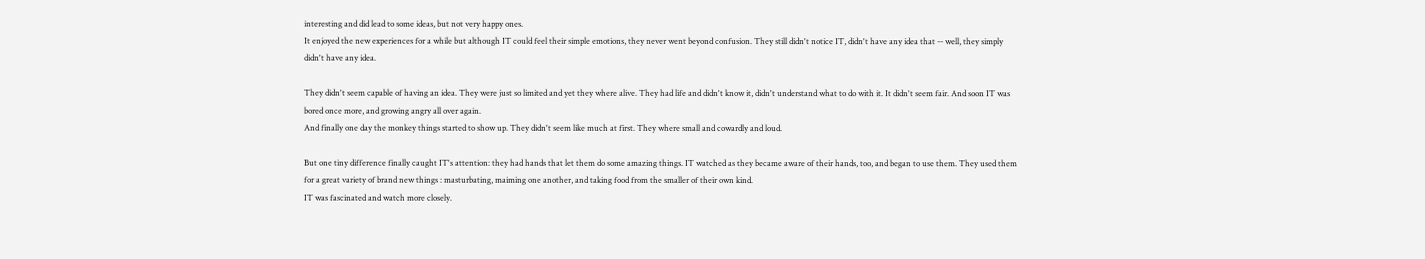interesting and did lead to some ideas, but not very happy ones.
It enjoyed the new experiences for a while but although IT could feel their simple emotions, they never went beyond confusion. They still didn't notice IT, didn't have any idea that -- well, they simply didn't have any idea.

They didn't seem capable of having an idea. They were just so limited and yet they where alive. They had life and didn't know it, didn't understand what to do with it. It didn't seem fair. And soon IT was bored once more, and growing angry all over again.
And finally one day the monkey things started to show up. They didn't seem like much at first. They where small and cowardly and loud.

But one tiny difference finally caught IT's attention: they had hands that let them do some amazing things. IT watched as they became aware of their hands, too, and began to use them. They used them for a great variety of brand new things : masturbating, maiming one another, and taking food from the smaller of their own kind.
IT was fascinated and watch more closely.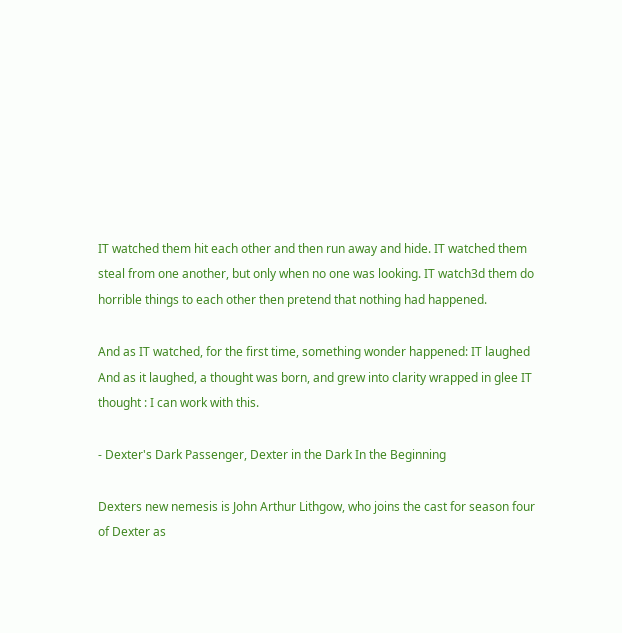IT watched them hit each other and then run away and hide. IT watched them steal from one another, but only when no one was looking. IT watch3d them do horrible things to each other then pretend that nothing had happened.

And as IT watched, for the first time, something wonder happened: IT laughed
And as it laughed, a thought was born, and grew into clarity wrapped in glee IT thought : I can work with this.

- Dexter's Dark Passenger, Dexter in the Dark In the Beginning

Dexters new nemesis is John Arthur Lithgow, who joins the cast for season four of Dexter as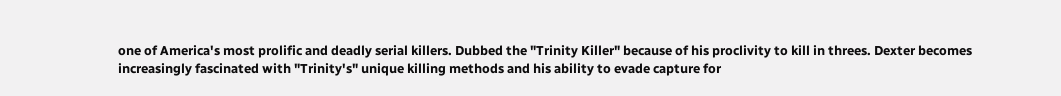one of America's most prolific and deadly serial killers. Dubbed the "Trinity Killer" because of his proclivity to kill in threes. Dexter becomes increasingly fascinated with "Trinity's" unique killing methods and his ability to evade capture for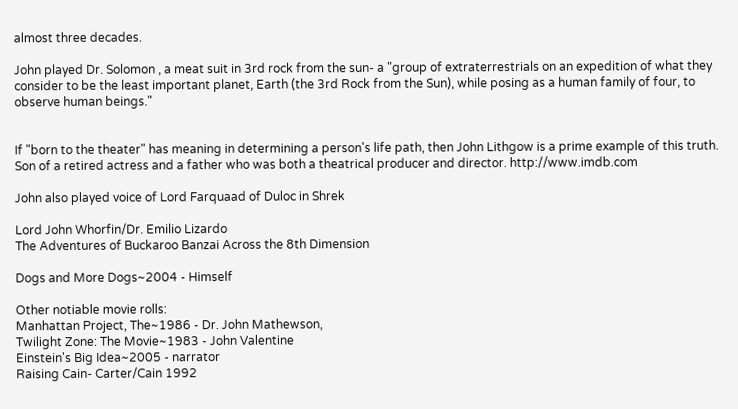almost three decades.

John played Dr. Solomon , a meat suit in 3rd rock from the sun- a "group of extraterrestrials on an expedition of what they consider to be the least important planet, Earth (the 3rd Rock from the Sun), while posing as a human family of four, to observe human beings."


If "born to the theater" has meaning in determining a person's life path, then John Lithgow is a prime example of this truth. Son of a retired actress and a father who was both a theatrical producer and director. http://www.imdb.com

John also played voice of Lord Farquaad of Duloc in Shrek

Lord John Whorfin/Dr. Emilio Lizardo
The Adventures of Buckaroo Banzai Across the 8th Dimension

Dogs and More Dogs~2004 - Himself

Other notiable movie rolls:
Manhattan Project, The~1986 - Dr. John Mathewson,
Twilight Zone: The Movie~1983 - John Valentine
Einstein's Big Idea~2005 - narrator
Raising Cain- Carter/Cain 1992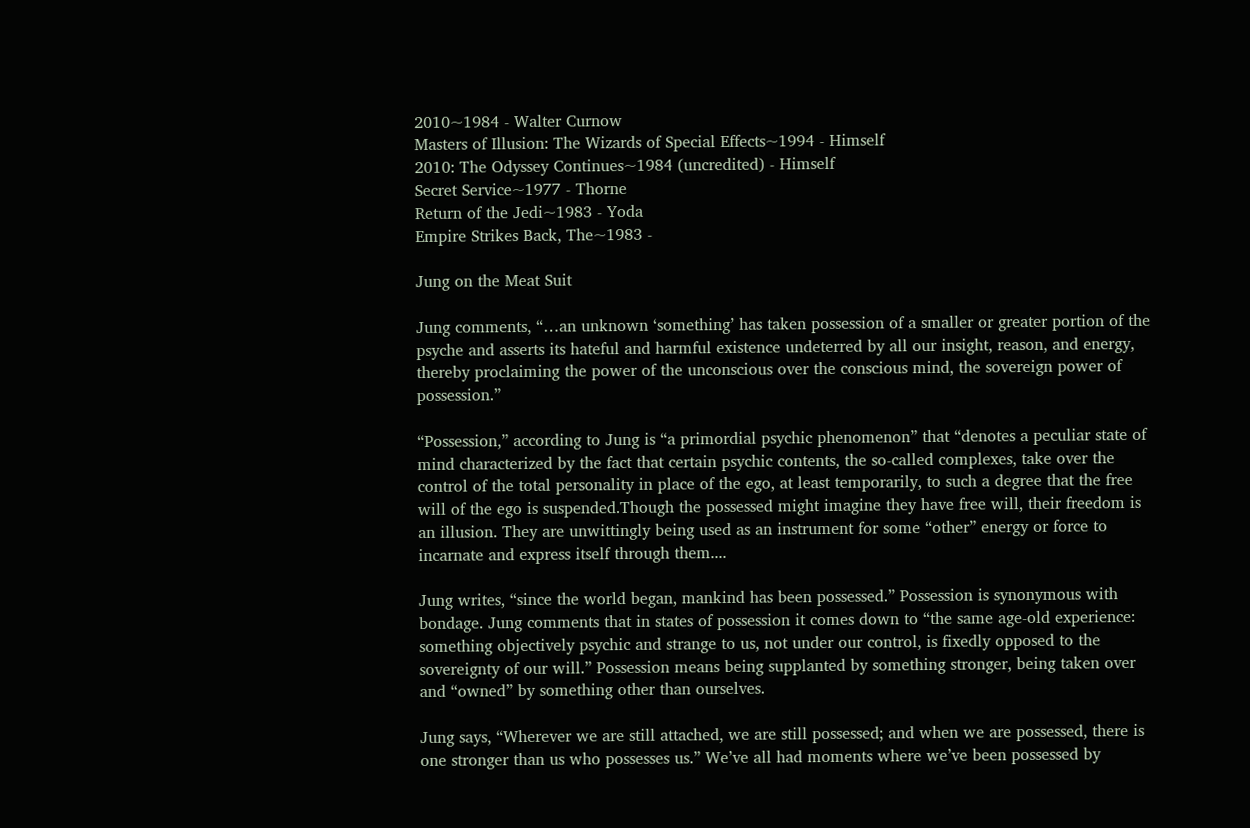2010~1984 - Walter Curnow
Masters of Illusion: The Wizards of Special Effects~1994 - Himself
2010: The Odyssey Continues~1984 (uncredited) - Himself
Secret Service~1977 - Thorne
Return of the Jedi~1983 - Yoda
Empire Strikes Back, The~1983 -

Jung on the Meat Suit

Jung comments, “…an unknown ‘something’ has taken possession of a smaller or greater portion of the psyche and asserts its hateful and harmful existence undeterred by all our insight, reason, and energy, thereby proclaiming the power of the unconscious over the conscious mind, the sovereign power of possession.”

“Possession,” according to Jung is “a primordial psychic phenomenon” that “denotes a peculiar state of mind characterized by the fact that certain psychic contents, the so-called complexes, take over the control of the total personality in place of the ego, at least temporarily, to such a degree that the free will of the ego is suspended.Though the possessed might imagine they have free will, their freedom is an illusion. They are unwittingly being used as an instrument for some “other” energy or force to incarnate and express itself through them....

Jung writes, “since the world began, mankind has been possessed.” Possession is synonymous with bondage. Jung comments that in states of possession it comes down to “the same age-old experience: something objectively psychic and strange to us, not under our control, is fixedly opposed to the sovereignty of our will.” Possession means being supplanted by something stronger, being taken over and “owned” by something other than ourselves.

Jung says, “Wherever we are still attached, we are still possessed; and when we are possessed, there is one stronger than us who possesses us.” We’ve all had moments where we’ve been possessed by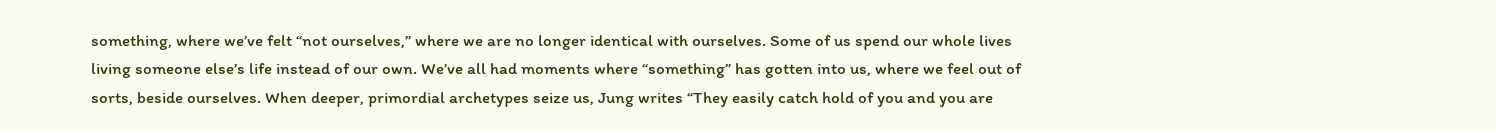something, where we’ve felt “not ourselves,” where we are no longer identical with ourselves. Some of us spend our whole lives living someone else’s life instead of our own. We’ve all had moments where “something” has gotten into us, where we feel out of sorts, beside ourselves. When deeper, primordial archetypes seize us, Jung writes “They easily catch hold of you and you are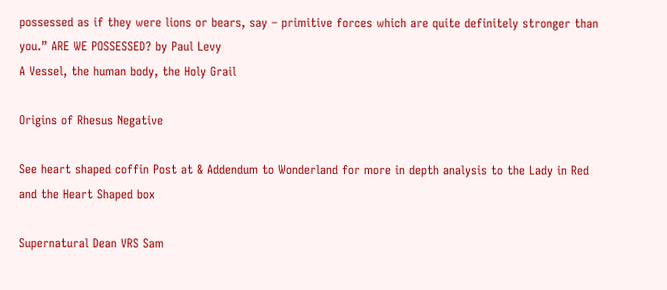possessed as if they were lions or bears, say – primitive forces which are quite definitely stronger than you.” ARE WE POSSESSED? by Paul Levy
A Vessel, the human body, the Holy Grail

Origins of Rhesus Negative

See heart shaped coffin Post at & Addendum to Wonderland for more in depth analysis to the Lady in Red and the Heart Shaped box

Supernatural Dean VRS Sam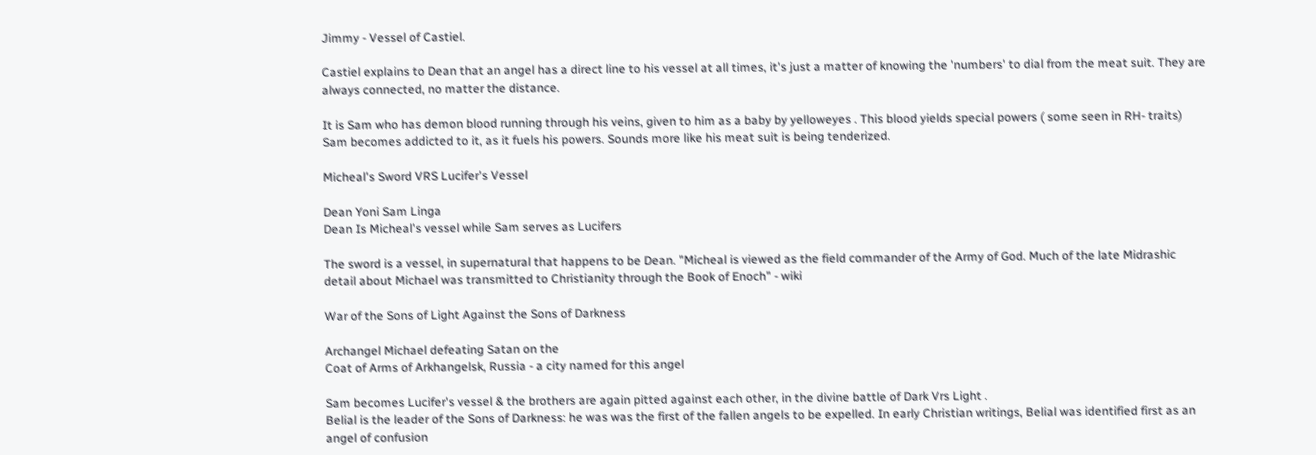Jimmy - Vessel of Castiel.

Castiel explains to Dean that an angel has a direct line to his vessel at all times, it's just a matter of knowing the 'numbers' to dial from the meat suit. They are always connected, no matter the distance.

It is Sam who has demon blood running through his veins, given to him as a baby by yelloweyes . This blood yields special powers ( some seen in RH- traits) Sam becomes addicted to it, as it fuels his powers. Sounds more like his meat suit is being tenderized.

Micheal's Sword VRS Lucifer's Vessel

Dean Yoni Sam Linga
Dean Is Micheal's vessel while Sam serves as Lucifers

The sword is a vessel, in supernatural that happens to be Dean. "Micheal is viewed as the field commander of the Army of God. Much of the late Midrashic detail about Michael was transmitted to Christianity through the Book of Enoch" - wiki

War of the Sons of Light Against the Sons of Darkness

Archangel Michael defeating Satan on the
Coat of Arms of Arkhangelsk, Russia - a city named for this angel

Sam becomes Lucifer's vessel & the brothers are again pitted against each other, in the divine battle of Dark Vrs Light .
Belial is the leader of the Sons of Darkness: he was was the first of the fallen angels to be expelled. In early Christian writings, Belial was identified first as an angel of confusion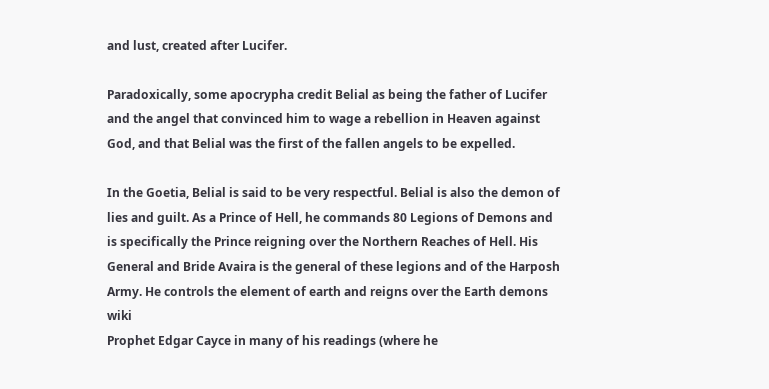and lust, created after Lucifer.

Paradoxically, some apocrypha credit Belial as being the father of Lucifer and the angel that convinced him to wage a rebellion in Heaven against God, and that Belial was the first of the fallen angels to be expelled.

In the Goetia, Belial is said to be very respectful. Belial is also the demon of lies and guilt. As a Prince of Hell, he commands 80 Legions of Demons and is specifically the Prince reigning over the Northern Reaches of Hell. His General and Bride Avaira is the general of these legions and of the Harposh Army. He controls the element of earth and reigns over the Earth demons wiki
Prophet Edgar Cayce in many of his readings (where he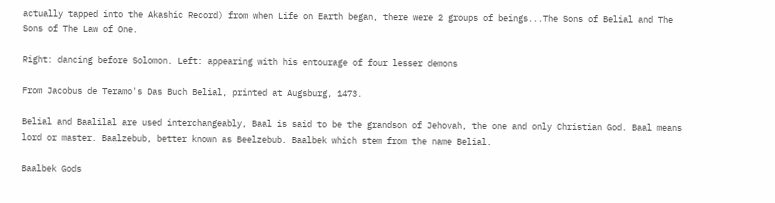actually tapped into the Akashic Record) from when Life on Earth began, there were 2 groups of beings...The Sons of Belial and The Sons of The Law of One.

Right: dancing before Solomon. Left: appearing with his entourage of four lesser demons

From Jacobus de Teramo's Das Buch Belial, printed at Augsburg, 1473.

Belial and Baalilal are used interchangeably, Baal is said to be the grandson of Jehovah, the one and only Christian God. Baal means lord or master. Baalzebub, better known as Beelzebub. Baalbek which stem from the name Belial.

Baalbek Gods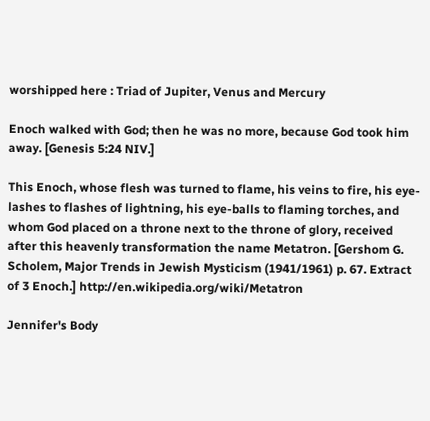worshipped here : Triad of Jupiter, Venus and Mercury

Enoch walked with God; then he was no more, because God took him away. [Genesis 5:24 NIV.]

This Enoch, whose flesh was turned to flame, his veins to fire, his eye-lashes to flashes of lightning, his eye-balls to flaming torches, and whom God placed on a throne next to the throne of glory, received after this heavenly transformation the name Metatron. [Gershom G. Scholem, Major Trends in Jewish Mysticism (1941/1961) p. 67. Extract of 3 Enoch.] http://en.wikipedia.org/wiki/Metatron

Jennifer's Body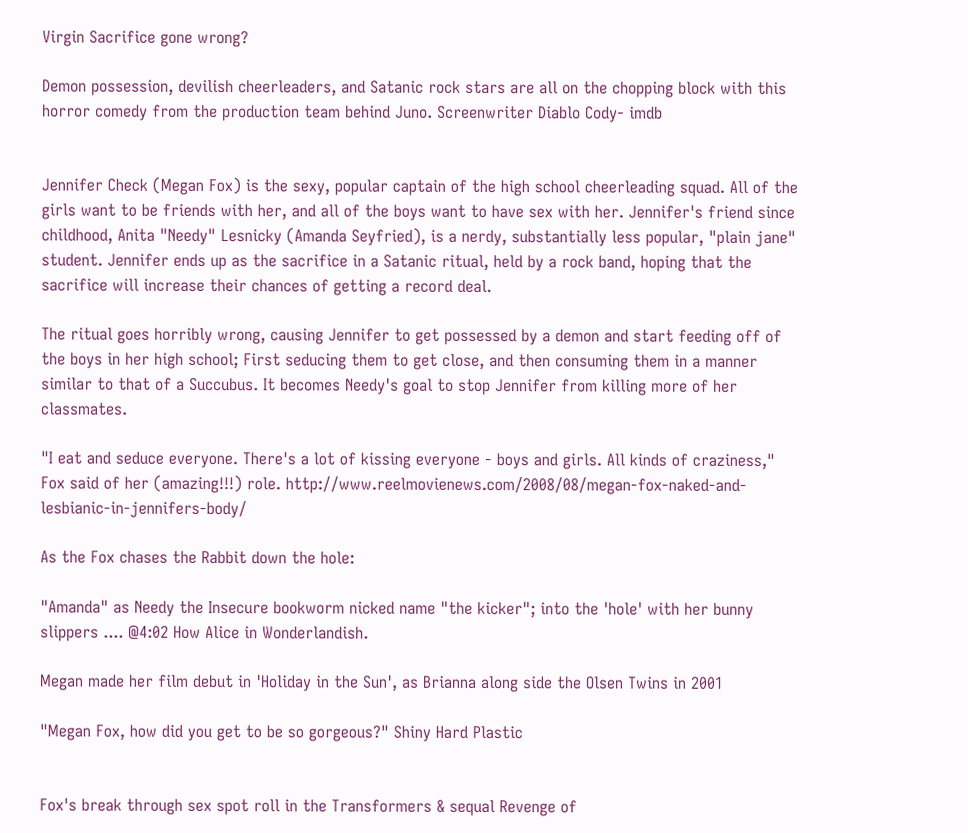Virgin Sacrifice gone wrong?

Demon possession, devilish cheerleaders, and Satanic rock stars are all on the chopping block with this horror comedy from the production team behind Juno. Screenwriter Diablo Cody- imdb


Jennifer Check (Megan Fox) is the sexy, popular captain of the high school cheerleading squad. All of the girls want to be friends with her, and all of the boys want to have sex with her. Jennifer's friend since childhood, Anita "Needy" Lesnicky (Amanda Seyfried), is a nerdy, substantially less popular, "plain jane" student. Jennifer ends up as the sacrifice in a Satanic ritual, held by a rock band, hoping that the sacrifice will increase their chances of getting a record deal.

The ritual goes horribly wrong, causing Jennifer to get possessed by a demon and start feeding off of the boys in her high school; First seducing them to get close, and then consuming them in a manner similar to that of a Succubus. It becomes Needy's goal to stop Jennifer from killing more of her classmates.

"I eat and seduce everyone. There's a lot of kissing everyone - boys and girls. All kinds of craziness," Fox said of her (amazing!!!) role. http://www.reelmovienews.com/2008/08/megan-fox-naked-and-lesbianic-in-jennifers-body/

As the Fox chases the Rabbit down the hole:

"Amanda" as Needy the Insecure bookworm nicked name "the kicker"; into the 'hole' with her bunny slippers .... @4:02 How Alice in Wonderlandish.

Megan made her film debut in 'Holiday in the Sun', as Brianna along side the Olsen Twins in 2001

"Megan Fox, how did you get to be so gorgeous?" Shiny Hard Plastic


Fox's break through sex spot roll in the Transformers & sequal Revenge of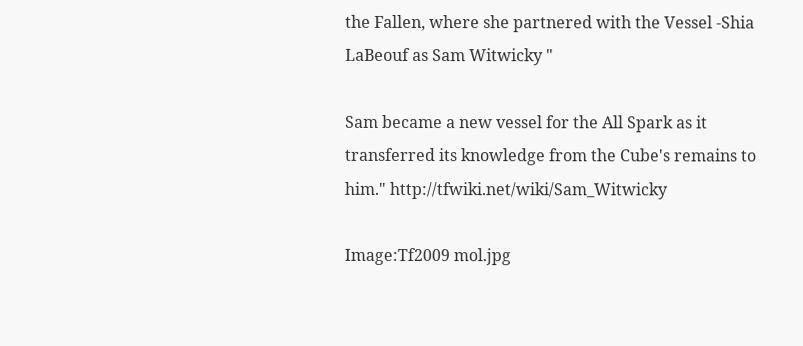the Fallen, where she partnered with the Vessel -Shia LaBeouf as Sam Witwicky "

Sam became a new vessel for the All Spark as it transferred its knowledge from the Cube's remains to him." http://tfwiki.net/wiki/Sam_Witwicky

Image:Tf2009 mol.jpg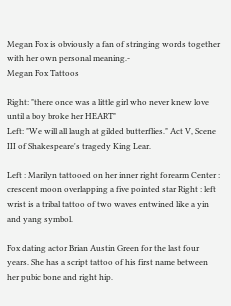Megan Fox is obviously a fan of stringing words together with her own personal meaning.-
Megan Fox Tattoos

Right: "there once was a little girl who never knew love until a boy broke her HEART"
Left: "We will all laugh at gilded butterflies." Act V, Scene III of Shakespeare's tragedy King Lear.

Left : Marilyn tattooed on her inner right forearm Center : crescent moon overlapping a five pointed star Right : left wrist is a tribal tattoo of two waves entwined like a yin and yang symbol.

Fox dating actor Brian Austin Green for the last four years. She has a script tattoo of his first name between her pubic bone and right hip.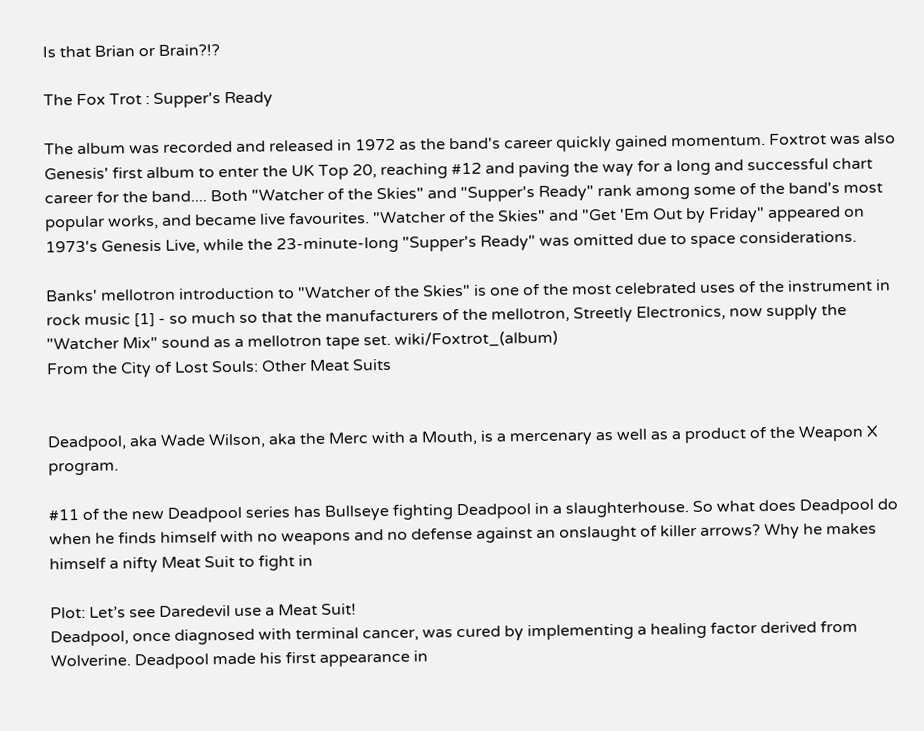Is that Brian or Brain?!?

The Fox Trot : Supper's Ready

The album was recorded and released in 1972 as the band's career quickly gained momentum. Foxtrot was also Genesis' first album to enter the UK Top 20, reaching #12 and paving the way for a long and successful chart career for the band.... Both "Watcher of the Skies" and "Supper's Ready" rank among some of the band's most popular works, and became live favourites. "Watcher of the Skies" and "Get 'Em Out by Friday" appeared on 1973's Genesis Live, while the 23-minute-long "Supper's Ready" was omitted due to space considerations.

Banks' mellotron introduction to "Watcher of the Skies" is one of the most celebrated uses of the instrument in rock music [1] - so much so that the manufacturers of the mellotron, Streetly Electronics, now supply the "Watcher Mix" sound as a mellotron tape set. wiki/Foxtrot_(album)
From the City of Lost Souls: Other Meat Suits


Deadpool, aka Wade Wilson, aka the Merc with a Mouth, is a mercenary as well as a product of the Weapon X program.

#11 of the new Deadpool series has Bullseye fighting Deadpool in a slaughterhouse. So what does Deadpool do when he finds himself with no weapons and no defense against an onslaught of killer arrows? Why he makes himself a nifty Meat Suit to fight in

Plot: Let’s see Daredevil use a Meat Suit!
Deadpool, once diagnosed with terminal cancer, was cured by implementing a healing factor derived from Wolverine. Deadpool made his first appearance in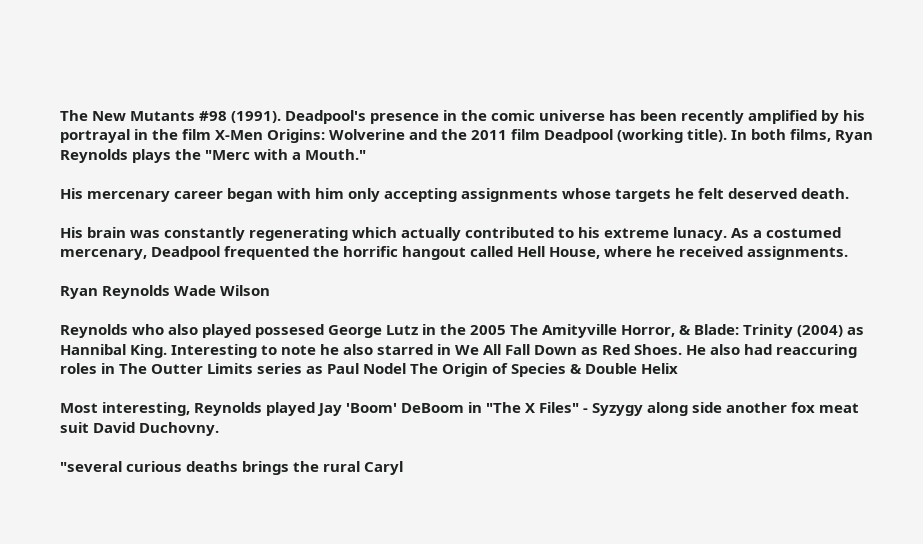The New Mutants #98 (1991). Deadpool's presence in the comic universe has been recently amplified by his portrayal in the film X-Men Origins: Wolverine and the 2011 film Deadpool (working title). In both films, Ryan Reynolds plays the "Merc with a Mouth."

His mercenary career began with him only accepting assignments whose targets he felt deserved death.

His brain was constantly regenerating which actually contributed to his extreme lunacy. As a costumed mercenary, Deadpool frequented the horrific hangout called Hell House, where he received assignments.

Ryan Reynolds Wade Wilson

Reynolds who also played possesed George Lutz in the 2005 The Amityville Horror, & Blade: Trinity (2004) as Hannibal King. Interesting to note he also starred in We All Fall Down as Red Shoes. He also had reaccuring roles in The Outter Limits series as Paul Nodel The Origin of Species & Double Helix

Most interesting, Reynolds played Jay 'Boom' DeBoom in "The X Files" - Syzygy along side another fox meat suit David Duchovny.

"several curious deaths brings the rural Caryl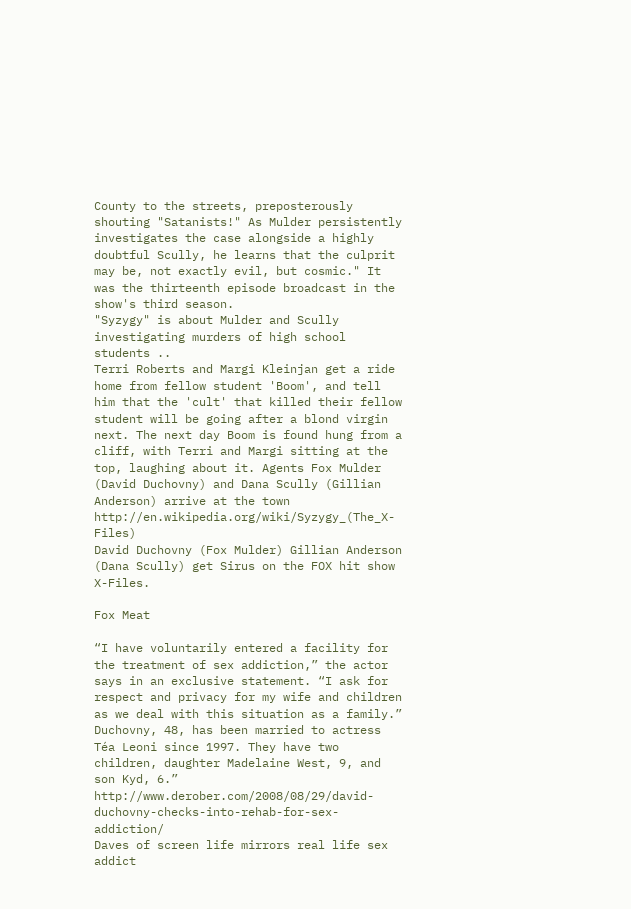County to the streets, preposterously shouting "Satanists!" As Mulder persistently investigates the case alongside a highly doubtful Scully, he learns that the culprit may be, not exactly evil, but cosmic." It was the thirteenth episode broadcast in the show's third season.
"Syzygy" is about Mulder and Scully investigating murders of high school students ..
Terri Roberts and Margi Kleinjan get a ride home from fellow student 'Boom', and tell him that the 'cult' that killed their fellow student will be going after a blond virgin next. The next day Boom is found hung from a cliff, with Terri and Margi sitting at the top, laughing about it. Agents Fox Mulder (David Duchovny) and Dana Scully (Gillian Anderson) arrive at the town http://en.wikipedia.org/wiki/Syzygy_(The_X-Files)
David Duchovny (Fox Mulder) Gillian Anderson (Dana Scully) get Sirus on the FOX hit show X-Files.

Fox Meat

“I have voluntarily entered a facility for the treatment of sex addiction,” the actor says in an exclusive statement. “I ask for respect and privacy for my wife and children as we deal with this situation as a family.” Duchovny, 48, has been married to actress Téa Leoni since 1997. They have two children, daughter Madelaine West, 9, and son Kyd, 6.” http://www.derober.com/2008/08/29/david-duchovny-checks-into-rehab-for-sex-addiction/
Daves of screen life mirrors real life sex addict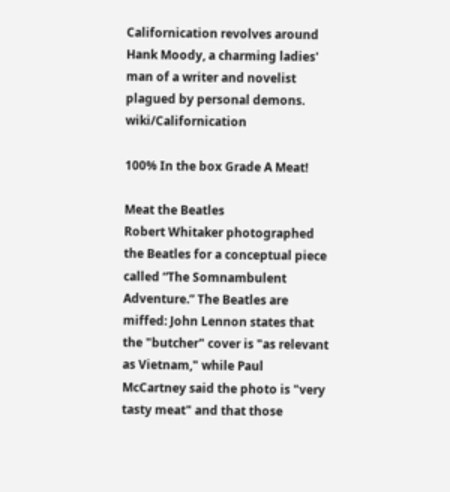Californication revolves around Hank Moody, a charming ladies' man of a writer and novelist plagued by personal demons. wiki/Californication

100% In the box Grade A Meat!

Meat the Beatles
Robert Whitaker photographed the Beatles for a conceptual piece called “The Somnambulent Adventure.” The Beatles are miffed: John Lennon states that the "butcher" cover is "as relevant as Vietnam," while Paul McCartney said the photo is "very tasty meat" and that those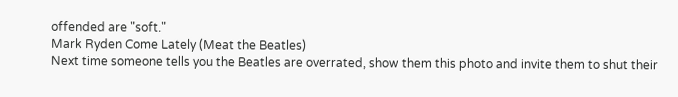offended are "soft."
Mark Ryden Come Lately (Meat the Beatles)
Next time someone tells you the Beatles are overrated, show them this photo and invite them to shut their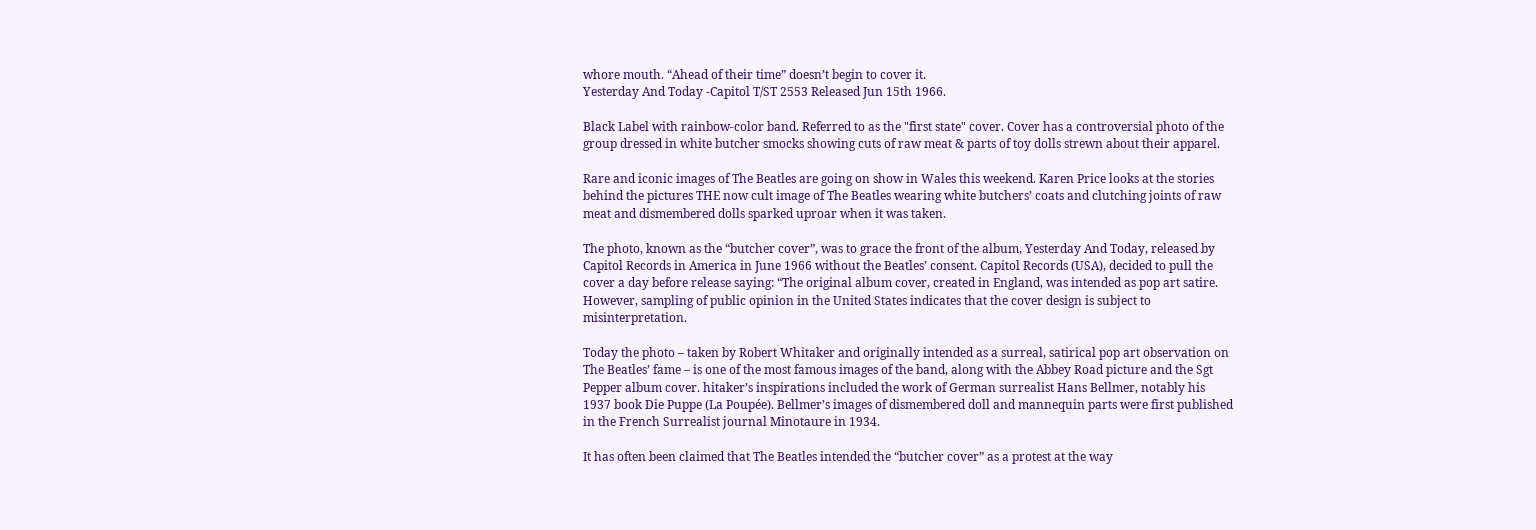whore mouth. “Ahead of their time” doesn’t begin to cover it.
Yesterday And Today -Capitol T/ST 2553 Released Jun 15th 1966.

Black Label with rainbow-color band. Referred to as the "first state" cover. Cover has a controversial photo of the group dressed in white butcher smocks showing cuts of raw meat & parts of toy dolls strewn about their apparel.

Rare and iconic images of The Beatles are going on show in Wales this weekend. Karen Price looks at the stories behind the pictures THE now cult image of The Beatles wearing white butchers’ coats and clutching joints of raw meat and dismembered dolls sparked uproar when it was taken.

The photo, known as the “butcher cover”, was to grace the front of the album, Yesterday And Today, released by Capitol Records in America in June 1966 without the Beatles’ consent. Capitol Records (USA), decided to pull the cover a day before release saying: “The original album cover, created in England, was intended as pop art satire. However, sampling of public opinion in the United States indicates that the cover design is subject to misinterpretation.

Today the photo – taken by Robert Whitaker and originally intended as a surreal, satirical pop art observation on The Beatles’ fame – is one of the most famous images of the band, along with the Abbey Road picture and the Sgt Pepper album cover. hitaker’s inspirations included the work of German surrealist Hans Bellmer, notably his 1937 book Die Puppe (La Poupée). Bellmer’s images of dismembered doll and mannequin parts were first published in the French Surrealist journal Minotaure in 1934.

It has often been claimed that The Beatles intended the “butcher cover” as a protest at the way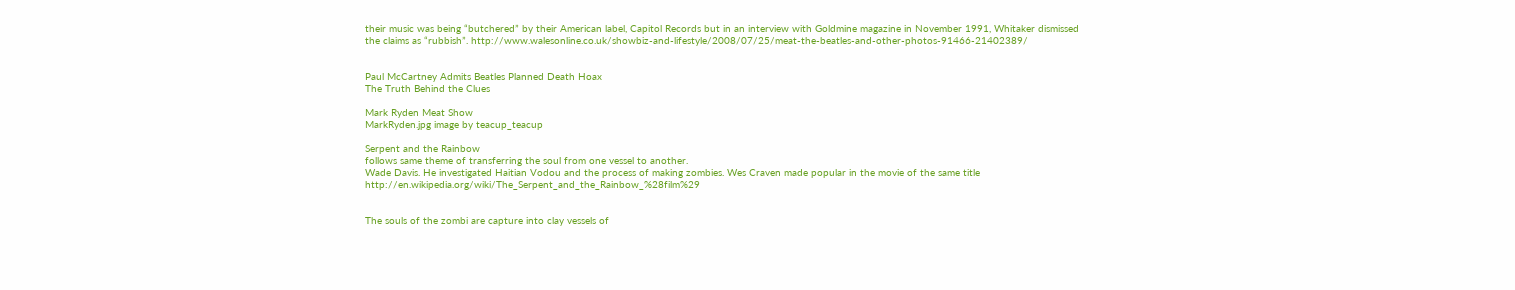their music was being “butchered” by their American label, Capitol Records but in an interview with Goldmine magazine in November 1991, Whitaker dismissed the claims as “rubbish”. http://www.walesonline.co.uk/showbiz-and-lifestyle/2008/07/25/meat-the-beatles-and-other-photos-91466-21402389/


Paul McCartney Admits Beatles Planned Death Hoax
The Truth Behind the Clues

Mark Ryden Meat Show
MarkRyden.jpg image by teacup_teacup

Serpent and the Rainbow
follows same theme of transferring the soul from one vessel to another.
Wade Davis. He investigated Haitian Vodou and the process of making zombies. Wes Craven made popular in the movie of the same title http://en.wikipedia.org/wiki/The_Serpent_and_the_Rainbow_%28film%29


The souls of the zombi are capture into clay vessels of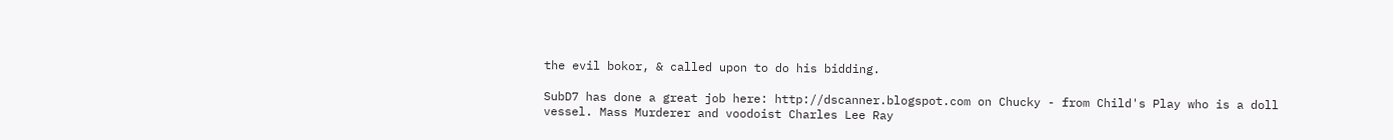the evil bokor, & called upon to do his bidding.

SubD7 has done a great job here: http://dscanner.blogspot.com on Chucky - from Child's Play who is a doll vessel. Mass Murderer and voodoist Charles Lee Ray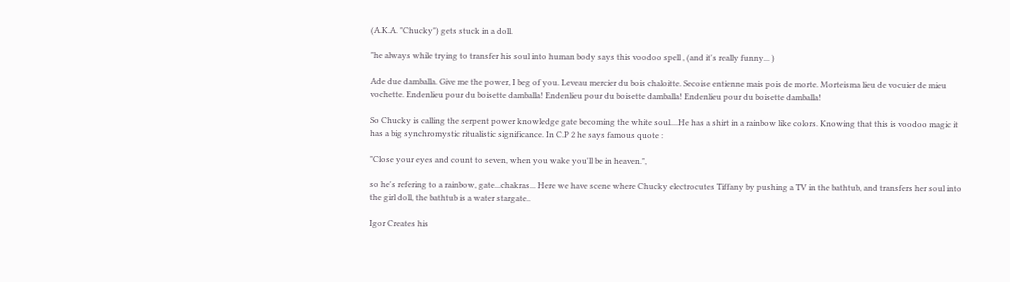(A.K.A. "Chucky") gets stuck in a doll.

"he always while trying to transfer his soul into human body says this voodoo spell , (and it's really funny... )

Ade due damballa. Give me the power, I beg of you. Leveau mercier du bois chaloitte. Secoise entienne mais pois de morte. Morteisma lieu de vocuier de mieu vochette. Endenlieu pour du boisette damballa! Endenlieu pour du boisette damballa! Endenlieu pour du boisette damballa!

So Chucky is calling the serpent power knowledge gate becoming the white soul....He has a shirt in a rainbow like colors. Knowing that this is voodoo magic it has a big synchromystic ritualistic significance. In C.P 2 he says famous quote :

"Close your eyes and count to seven, when you wake you'll be in heaven.",

so he's refering to a rainbow, gate...chakras... Here we have scene where Chucky electrocutes Tiffany by pushing a TV in the bathtub, and transfers her soul into the girl doll, the bathtub is a water stargate..

Igor Creates his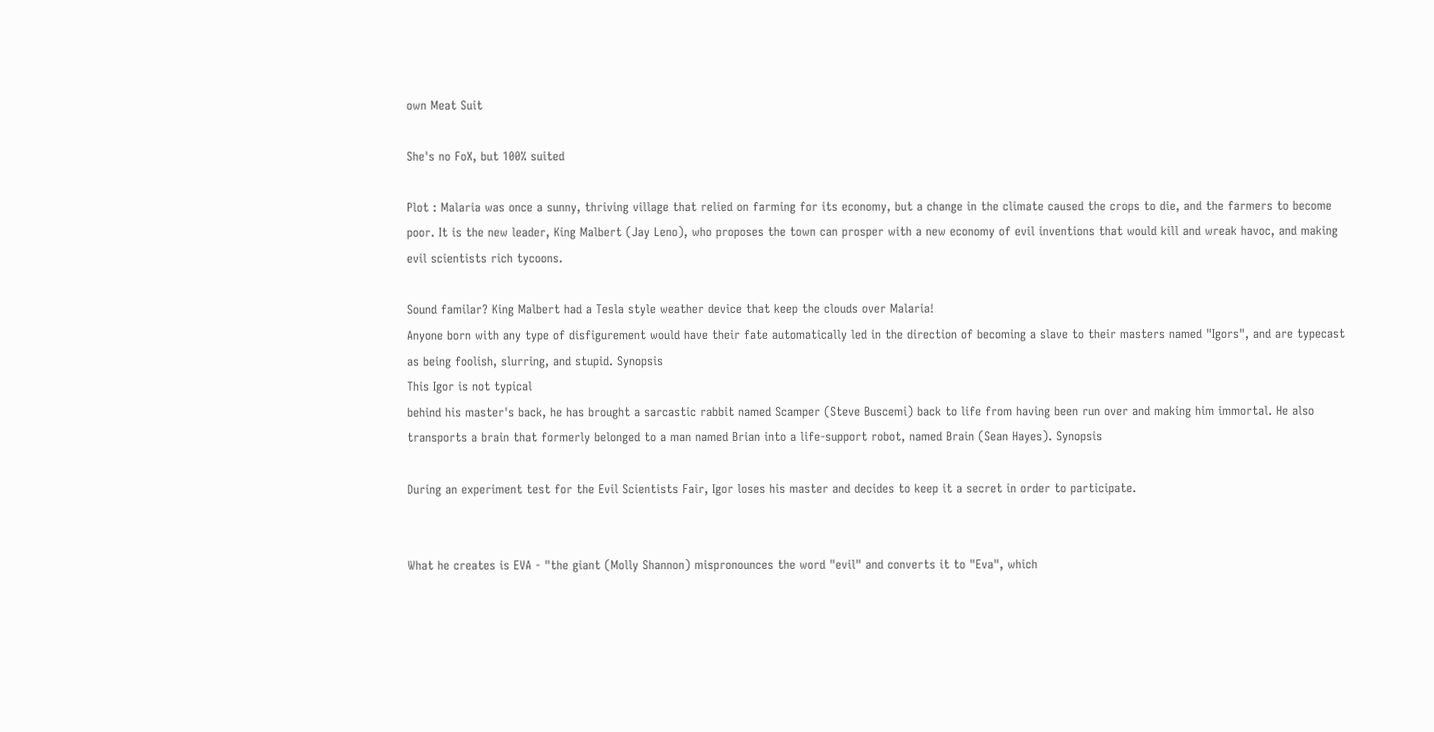own Meat Suit

She's no FoX, but 100% suited

Plot : Malaria was once a sunny, thriving village that relied on farming for its economy, but a change in the climate caused the crops to die, and the farmers to become poor. It is the new leader, King Malbert (Jay Leno), who proposes the town can prosper with a new economy of evil inventions that would kill and wreak havoc, and making evil scientists rich tycoons.

Sound familar? King Malbert had a Tesla style weather device that keep the clouds over Malaria!
Anyone born with any type of disfigurement would have their fate automatically led in the direction of becoming a slave to their masters named "Igors", and are typecast as being foolish, slurring, and stupid. Synopsis
This Igor is not typical
behind his master's back, he has brought a sarcastic rabbit named Scamper (Steve Buscemi) back to life from having been run over and making him immortal. He also transports a brain that formerly belonged to a man named Brian into a life-support robot, named Brain (Sean Hayes). Synopsis

During an experiment test for the Evil Scientists Fair, Igor loses his master and decides to keep it a secret in order to participate.


What he creates is EVA - "the giant (Molly Shannon) mispronounces the word "evil" and converts it to "Eva", which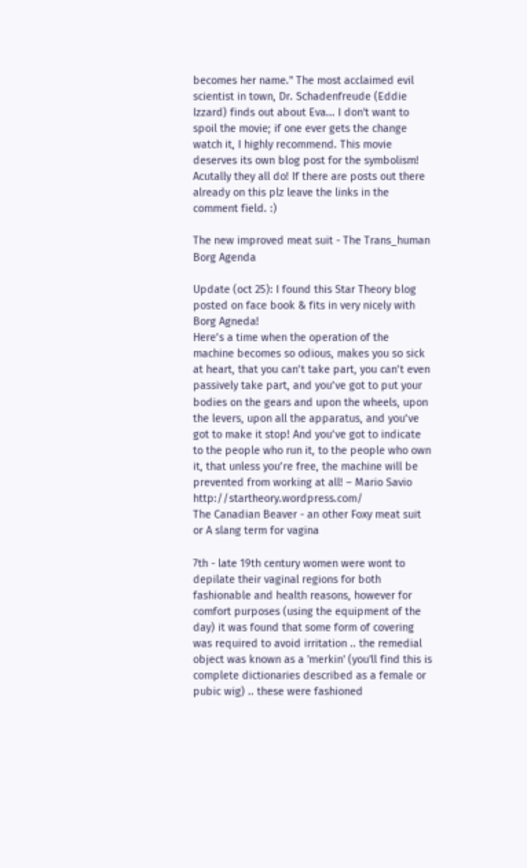becomes her name." The most acclaimed evil scientist in town, Dr. Schadenfreude (Eddie Izzard) finds out about Eva... I don't want to spoil the movie; if one ever gets the change watch it, I highly recommend. This movie deserves its own blog post for the symbolism! Acutally they all do! If there are posts out there already on this plz leave the links in the comment field. :)

The new improved meat suit - The Trans_human Borg Agenda

Update (oct 25): I found this Star Theory blog posted on face book & fits in very nicely with Borg Agneda!
Here’s a time when the operation of the machine becomes so odious, makes you so sick at heart, that you can’t take part, you can’t even passively take part, and you’ve got to put your bodies on the gears and upon the wheels, upon the levers, upon all the apparatus, and you’ve got to make it stop! And you’ve got to indicate to the people who run it, to the people who own it, that unless you’re free, the machine will be prevented from working at all! – Mario Savio http://startheory.wordpress.com/
The Canadian Beaver - an other Foxy meat suit or A slang term for vagina

7th - late 19th century women were wont to depilate their vaginal regions for both fashionable and health reasons, however for comfort purposes (using the equipment of the day) it was found that some form of covering was required to avoid irritation .. the remedial object was known as a 'merkin' (you'll find this is complete dictionaries described as a female or pubic wig) .. these were fashioned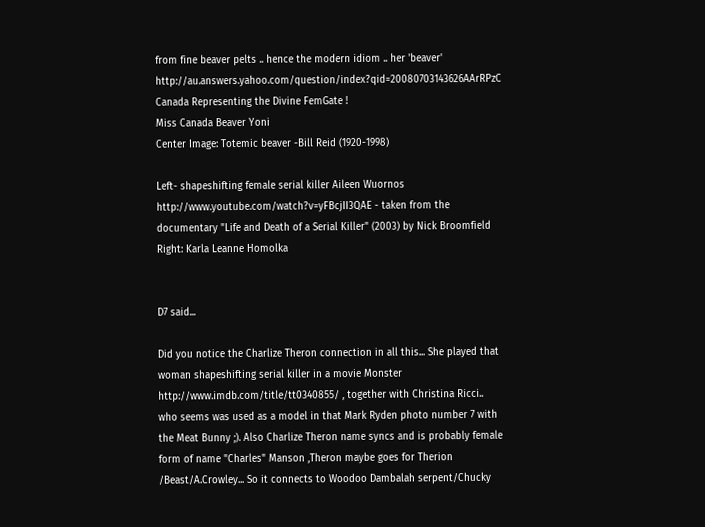from fine beaver pelts .. hence the modern idiom .. her 'beaver' http://au.answers.yahoo.com/question/index?qid=20080703143626AArRPzC
Canada Representing the Divine FemGate !
Miss Canada Beaver Yoni
Center Image: Totemic beaver -Bill Reid (1920-1998)

Left- shapeshifting female serial killer Aileen Wuornos http://www.youtube.com/watch?v=yFBcjII3QAE - taken from the documentary "Life and Death of a Serial Killer" (2003) by Nick Broomfield Right: Karla Leanne Homolka


D7 said...

Did you notice the Charlize Theron connection in all this... She played that woman shapeshifting serial killer in a movie Monster http://www.imdb.com/title/tt0340855/ , together with Christina Ricci.. who seems was used as a model in that Mark Ryden photo number 7 with the Meat Bunny ;). Also Charlize Theron name syncs and is probably female form of name "Charles" Manson ,Theron maybe goes for Therion /Beast/A.Crowley... So it connects to Woodoo Dambalah serpent/Chucky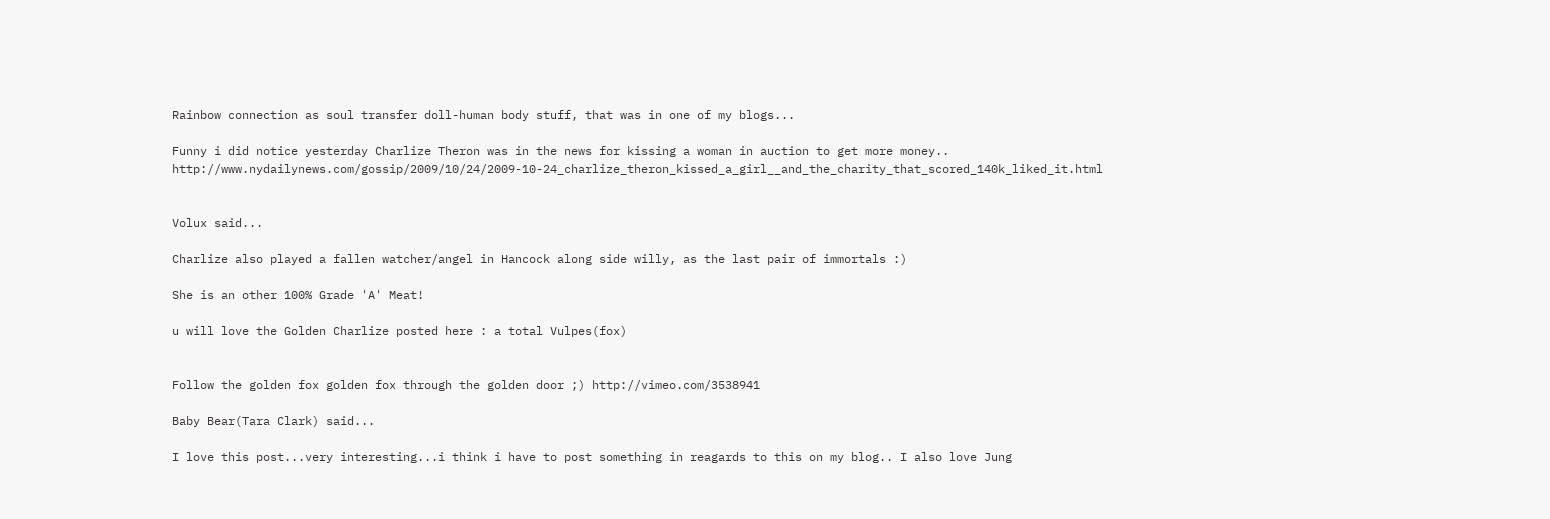Rainbow connection as soul transfer doll-human body stuff, that was in one of my blogs...

Funny i did notice yesterday Charlize Theron was in the news for kissing a woman in auction to get more money.. http://www.nydailynews.com/gossip/2009/10/24/2009-10-24_charlize_theron_kissed_a_girl__and_the_charity_that_scored_140k_liked_it.html


Volux said...

Charlize also played a fallen watcher/angel in Hancock along side willy, as the last pair of immortals :)

She is an other 100% Grade 'A' Meat!

u will love the Golden Charlize posted here : a total Vulpes(fox)


Follow the golden fox golden fox through the golden door ;) http://vimeo.com/3538941

Baby Bear(Tara Clark) said...

I love this post...very interesting...i think i have to post something in reagards to this on my blog.. I also love Jung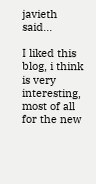javieth said...

I liked this blog, i think is very interesting, most of all for the new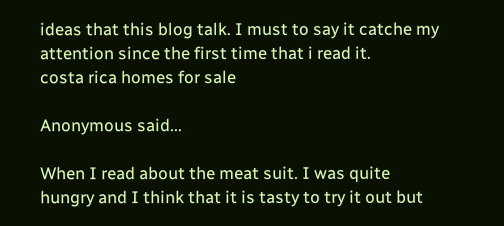ideas that this blog talk. I must to say it catche my attention since the first time that i read it.
costa rica homes for sale

Anonymous said...

When I read about the meat suit. I was quite hungry and I think that it is tasty to try it out but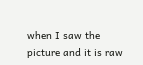when I saw the picture and it is raw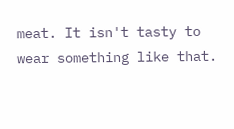meat. It isn't tasty to wear something like that.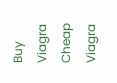Buy Viagra Cheap Viagra